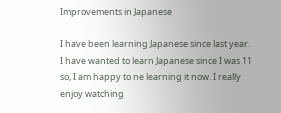Improvements in Japanese

I have been learning Japanese since last year. I have wanted to learn Japanese since I was 11 so, I am happy to ne learning it now. I really enjoy watching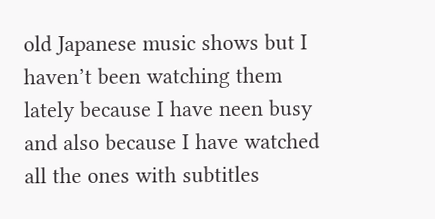old Japanese music shows but I haven’t been watching them lately because I have neen busy and also because I have watched all the ones with subtitles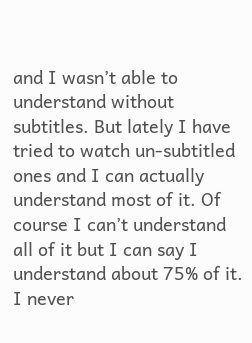and I wasn’t able to understand without subtitles. But lately I have tried to watch un-subtitled ones and I can actually understand most of it. Of course I can’t understand all of it but I can say I understand about 75% of it. I never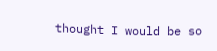thought I would be so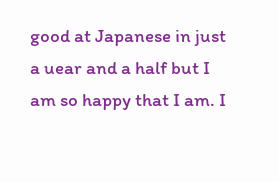good at Japanese in just a uear and a half but I am so happy that I am. I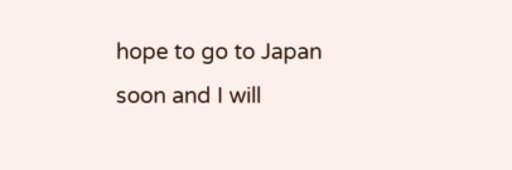hope to go to Japan soon and I will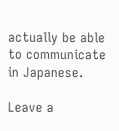actually be able to communicate in Japanese.

Leave a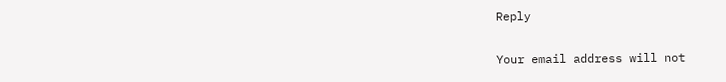Reply

Your email address will not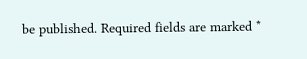be published. Required fields are marked *